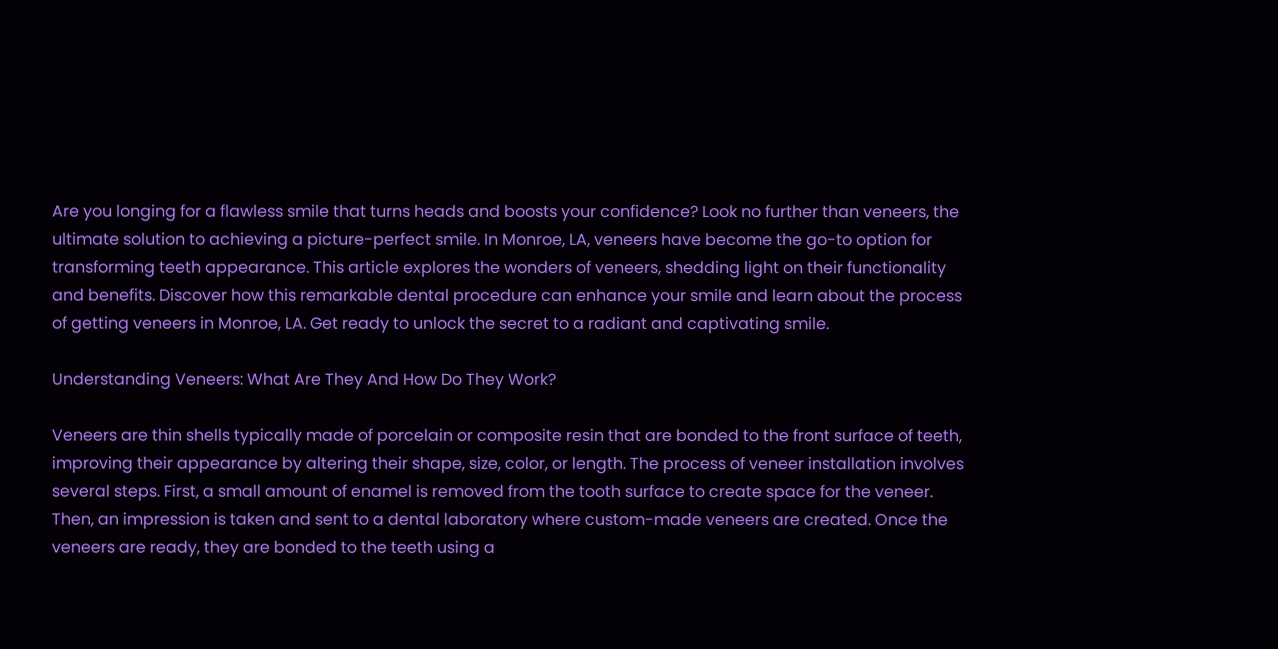Are you longing for a flawless smile that turns heads and boosts your confidence? Look no further than veneers, the ultimate solution to achieving a picture-perfect smile. In Monroe, LA, veneers have become the go-to option for transforming teeth appearance. This article explores the wonders of veneers, shedding light on their functionality and benefits. Discover how this remarkable dental procedure can enhance your smile and learn about the process of getting veneers in Monroe, LA. Get ready to unlock the secret to a radiant and captivating smile.

Understanding Veneers: What Are They And How Do They Work?

Veneers are thin shells typically made of porcelain or composite resin that are bonded to the front surface of teeth, improving their appearance by altering their shape, size, color, or length. The process of veneer installation involves several steps. First, a small amount of enamel is removed from the tooth surface to create space for the veneer. Then, an impression is taken and sent to a dental laboratory where custom-made veneers are created. Once the veneers are ready, they are bonded to the teeth using a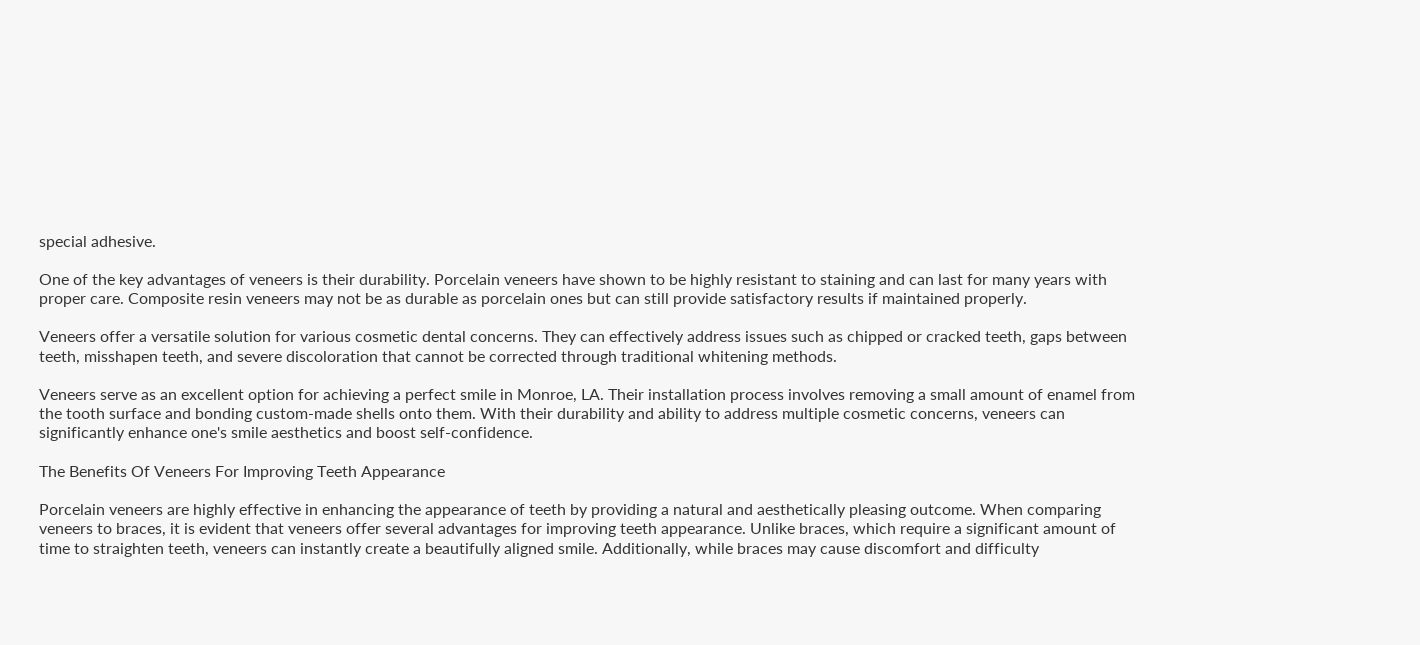special adhesive.

One of the key advantages of veneers is their durability. Porcelain veneers have shown to be highly resistant to staining and can last for many years with proper care. Composite resin veneers may not be as durable as porcelain ones but can still provide satisfactory results if maintained properly.

Veneers offer a versatile solution for various cosmetic dental concerns. They can effectively address issues such as chipped or cracked teeth, gaps between teeth, misshapen teeth, and severe discoloration that cannot be corrected through traditional whitening methods.

Veneers serve as an excellent option for achieving a perfect smile in Monroe, LA. Their installation process involves removing a small amount of enamel from the tooth surface and bonding custom-made shells onto them. With their durability and ability to address multiple cosmetic concerns, veneers can significantly enhance one's smile aesthetics and boost self-confidence.

The Benefits Of Veneers For Improving Teeth Appearance

Porcelain veneers are highly effective in enhancing the appearance of teeth by providing a natural and aesthetically pleasing outcome. When comparing veneers to braces, it is evident that veneers offer several advantages for improving teeth appearance. Unlike braces, which require a significant amount of time to straighten teeth, veneers can instantly create a beautifully aligned smile. Additionally, while braces may cause discomfort and difficulty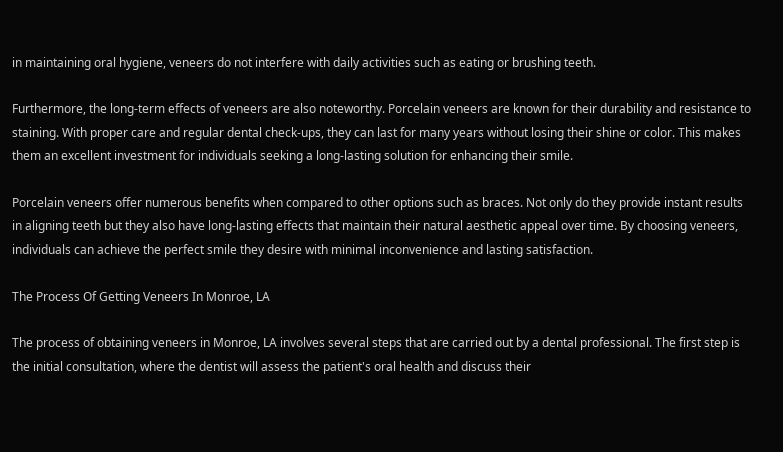in maintaining oral hygiene, veneers do not interfere with daily activities such as eating or brushing teeth.

Furthermore, the long-term effects of veneers are also noteworthy. Porcelain veneers are known for their durability and resistance to staining. With proper care and regular dental check-ups, they can last for many years without losing their shine or color. This makes them an excellent investment for individuals seeking a long-lasting solution for enhancing their smile.

Porcelain veneers offer numerous benefits when compared to other options such as braces. Not only do they provide instant results in aligning teeth but they also have long-lasting effects that maintain their natural aesthetic appeal over time. By choosing veneers, individuals can achieve the perfect smile they desire with minimal inconvenience and lasting satisfaction.

The Process Of Getting Veneers In Monroe, LA

The process of obtaining veneers in Monroe, LA involves several steps that are carried out by a dental professional. The first step is the initial consultation, where the dentist will assess the patient's oral health and discuss their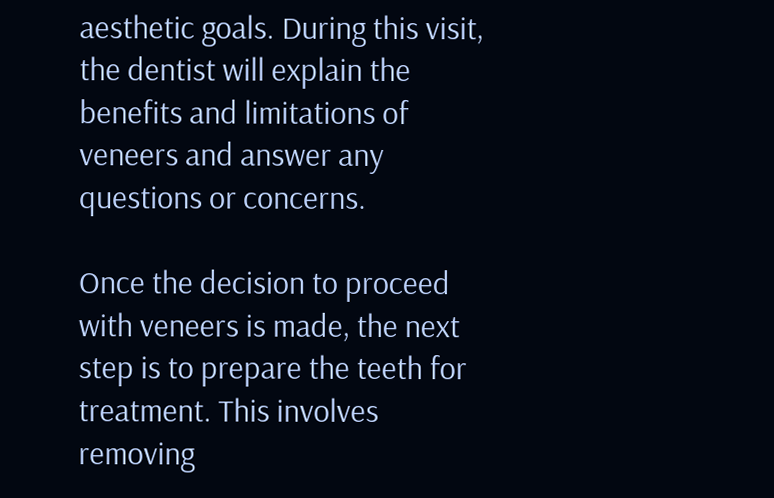aesthetic goals. During this visit, the dentist will explain the benefits and limitations of veneers and answer any questions or concerns.

Once the decision to proceed with veneers is made, the next step is to prepare the teeth for treatment. This involves removing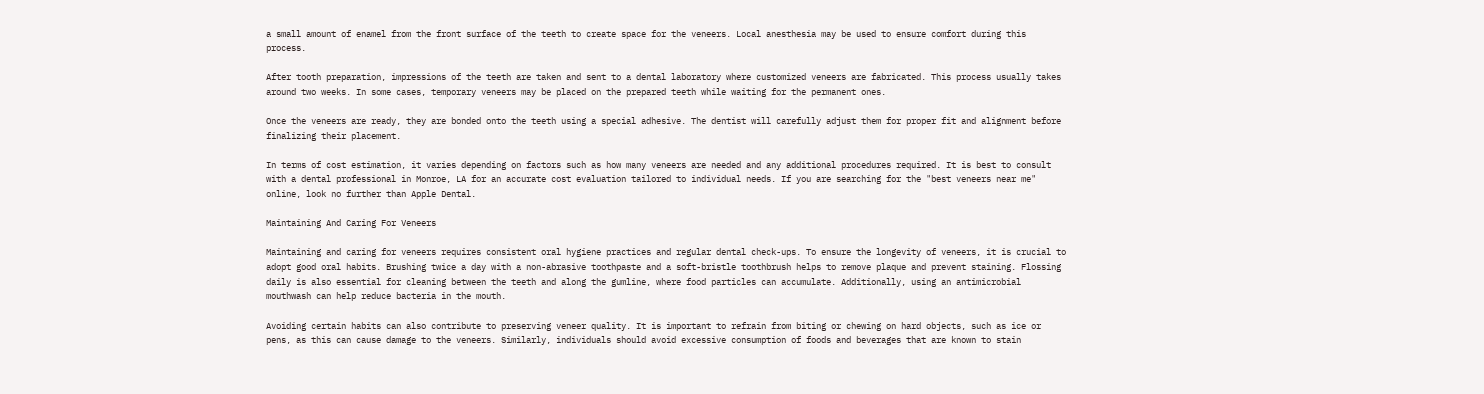a small amount of enamel from the front surface of the teeth to create space for the veneers. Local anesthesia may be used to ensure comfort during this process.

After tooth preparation, impressions of the teeth are taken and sent to a dental laboratory where customized veneers are fabricated. This process usually takes around two weeks. In some cases, temporary veneers may be placed on the prepared teeth while waiting for the permanent ones.

Once the veneers are ready, they are bonded onto the teeth using a special adhesive. The dentist will carefully adjust them for proper fit and alignment before finalizing their placement.

In terms of cost estimation, it varies depending on factors such as how many veneers are needed and any additional procedures required. It is best to consult with a dental professional in Monroe, LA for an accurate cost evaluation tailored to individual needs. If you are searching for the "best veneers near me" online, look no further than Apple Dental.

Maintaining And Caring For Veneers

Maintaining and caring for veneers requires consistent oral hygiene practices and regular dental check-ups. To ensure the longevity of veneers, it is crucial to adopt good oral habits. Brushing twice a day with a non-abrasive toothpaste and a soft-bristle toothbrush helps to remove plaque and prevent staining. Flossing daily is also essential for cleaning between the teeth and along the gumline, where food particles can accumulate. Additionally, using an antimicrobial mouthwash can help reduce bacteria in the mouth.

Avoiding certain habits can also contribute to preserving veneer quality. It is important to refrain from biting or chewing on hard objects, such as ice or pens, as this can cause damage to the veneers. Similarly, individuals should avoid excessive consumption of foods and beverages that are known to stain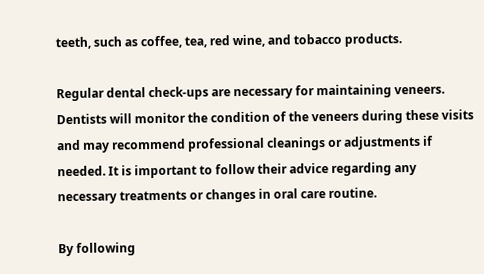teeth, such as coffee, tea, red wine, and tobacco products.

Regular dental check-ups are necessary for maintaining veneers. Dentists will monitor the condition of the veneers during these visits and may recommend professional cleanings or adjustments if needed. It is important to follow their advice regarding any necessary treatments or changes in oral care routine.

By following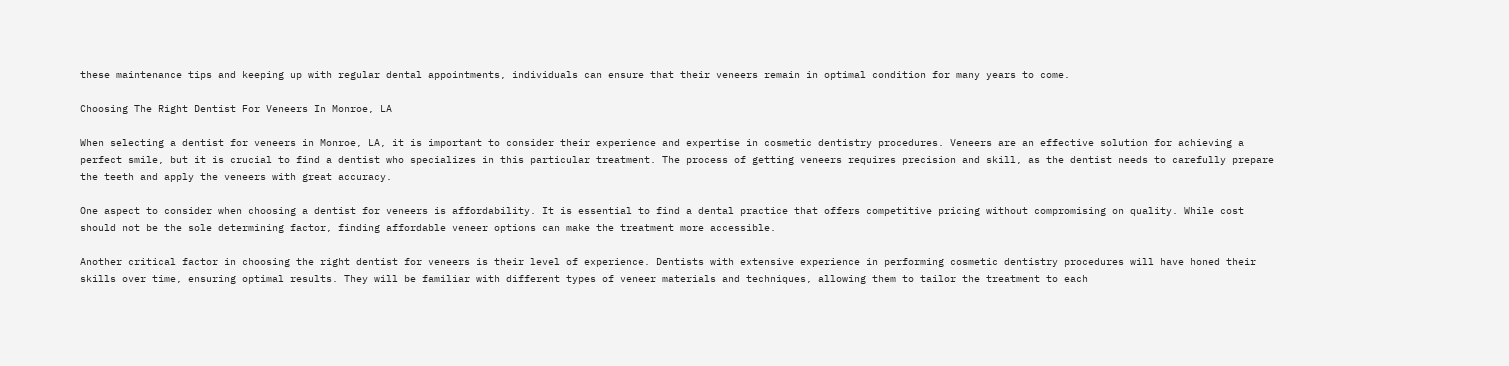these maintenance tips and keeping up with regular dental appointments, individuals can ensure that their veneers remain in optimal condition for many years to come.

Choosing The Right Dentist For Veneers In Monroe, LA

When selecting a dentist for veneers in Monroe, LA, it is important to consider their experience and expertise in cosmetic dentistry procedures. Veneers are an effective solution for achieving a perfect smile, but it is crucial to find a dentist who specializes in this particular treatment. The process of getting veneers requires precision and skill, as the dentist needs to carefully prepare the teeth and apply the veneers with great accuracy.

One aspect to consider when choosing a dentist for veneers is affordability. It is essential to find a dental practice that offers competitive pricing without compromising on quality. While cost should not be the sole determining factor, finding affordable veneer options can make the treatment more accessible.

Another critical factor in choosing the right dentist for veneers is their level of experience. Dentists with extensive experience in performing cosmetic dentistry procedures will have honed their skills over time, ensuring optimal results. They will be familiar with different types of veneer materials and techniques, allowing them to tailor the treatment to each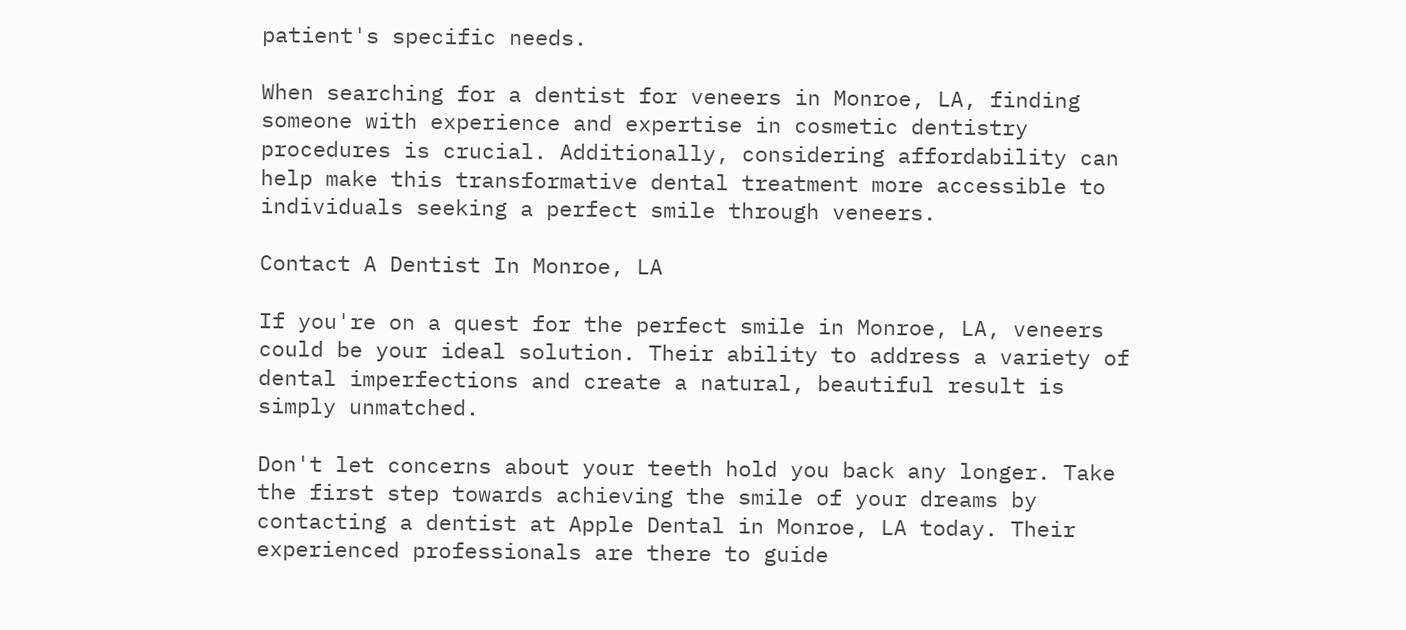patient's specific needs.

When searching for a dentist for veneers in Monroe, LA, finding someone with experience and expertise in cosmetic dentistry procedures is crucial. Additionally, considering affordability can help make this transformative dental treatment more accessible to individuals seeking a perfect smile through veneers.

Contact A Dentist In Monroe, LA

If you're on a quest for the perfect smile in Monroe, LA, veneers could be your ideal solution. Their ability to address a variety of dental imperfections and create a natural, beautiful result is simply unmatched.

Don't let concerns about your teeth hold you back any longer. Take the first step towards achieving the smile of your dreams by contacting a dentist at Apple Dental in Monroe, LA today. Their experienced professionals are there to guide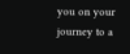you on your journey to a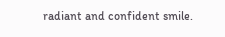radiant and confident smile.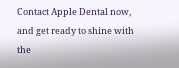Contact Apple Dental now, and get ready to shine with the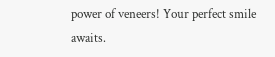power of veneers! Your perfect smile awaits.